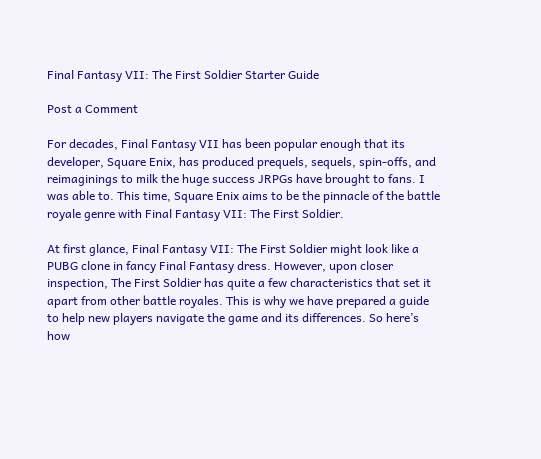Final Fantasy VII: The First Soldier Starter Guide

Post a Comment

For decades, Final Fantasy VII has been popular enough that its developer, Square Enix, has produced prequels, sequels, spin-offs, and reimaginings to milk the huge success JRPGs have brought to fans. I was able to. This time, Square Enix aims to be the pinnacle of the battle royale genre with Final Fantasy VII: The First Soldier.

At first glance, Final Fantasy VII: The First Soldier might look like a PUBG clone in fancy Final Fantasy dress. However, upon closer inspection, The First Soldier has quite a few characteristics that set it apart from other battle royales. This is why we have prepared a guide to help new players navigate the game and its differences. So here’s how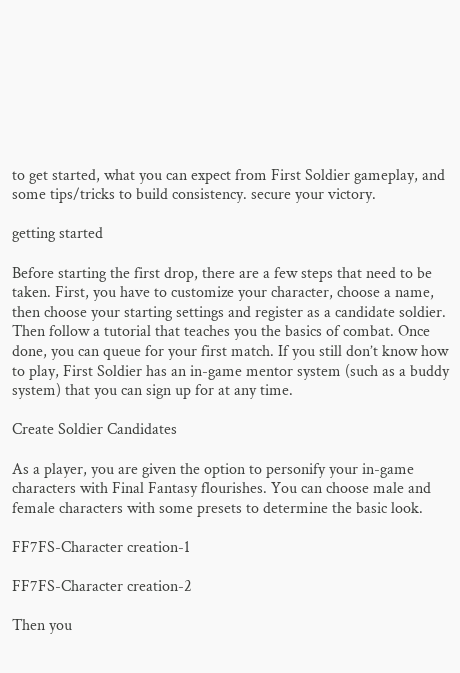to get started, what you can expect from First Soldier gameplay, and some tips/tricks to build consistency. secure your victory.

getting started

Before starting the first drop, there are a few steps that need to be taken. First, you have to customize your character, choose a name, then choose your starting settings and register as a candidate soldier. Then follow a tutorial that teaches you the basics of combat. Once done, you can queue for your first match. If you still don’t know how to play, First Soldier has an in-game mentor system (such as a buddy system) that you can sign up for at any time.

Create Soldier Candidates

As a player, you are given the option to personify your in-game characters with Final Fantasy flourishes. You can choose male and female characters with some presets to determine the basic look.

FF7FS-Character creation-1

FF7FS-Character creation-2

Then you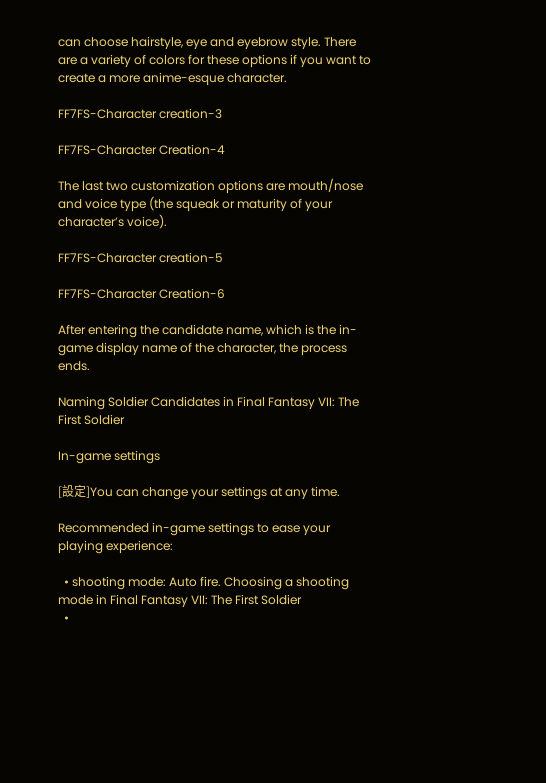can choose hairstyle, eye and eyebrow style. There are a variety of colors for these options if you want to create a more anime-esque character.

FF7FS-Character creation-3

FF7FS-Character Creation-4

The last two customization options are mouth/nose and voice type (the squeak or maturity of your character’s voice).

FF7FS-Character creation-5

FF7FS-Character Creation-6

After entering the candidate name, which is the in-game display name of the character, the process ends.

Naming Soldier Candidates in Final Fantasy VII: The First Soldier

In-game settings

[設定]You can change your settings at any time.

Recommended in-game settings to ease your playing experience:

  • shooting mode: Auto fire. Choosing a shooting mode in Final Fantasy VII: The First Soldier
  •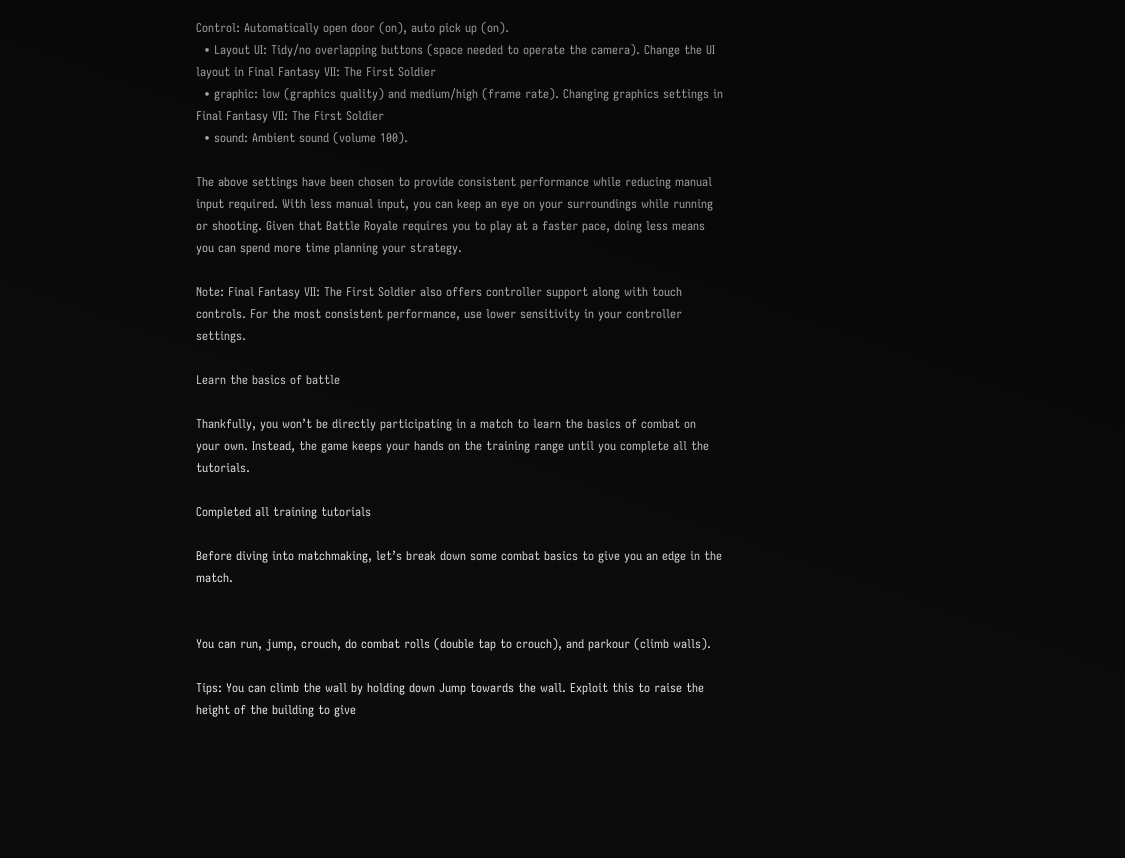Control: Automatically open door (on), auto pick up (on).
  • Layout UI: Tidy/no overlapping buttons (space needed to operate the camera). Change the UI layout in Final Fantasy VII: The First Soldier
  • graphic: low (graphics quality) and medium/high (frame rate). Changing graphics settings in Final Fantasy VII: The First Soldier
  • sound: Ambient sound (volume 100).

The above settings have been chosen to provide consistent performance while reducing manual input required. With less manual input, you can keep an eye on your surroundings while running or shooting. Given that Battle Royale requires you to play at a faster pace, doing less means you can spend more time planning your strategy.

Note: Final Fantasy VII: The First Soldier also offers controller support along with touch controls. For the most consistent performance, use lower sensitivity in your controller settings.

Learn the basics of battle

Thankfully, you won’t be directly participating in a match to learn the basics of combat on your own. Instead, the game keeps your hands on the training range until you complete all the tutorials.

Completed all training tutorials

Before diving into matchmaking, let’s break down some combat basics to give you an edge in the match.


You can run, jump, crouch, do combat rolls (double tap to crouch), and parkour (climb walls).

Tips: You can climb the wall by holding down Jump towards the wall. Exploit this to raise the height of the building to give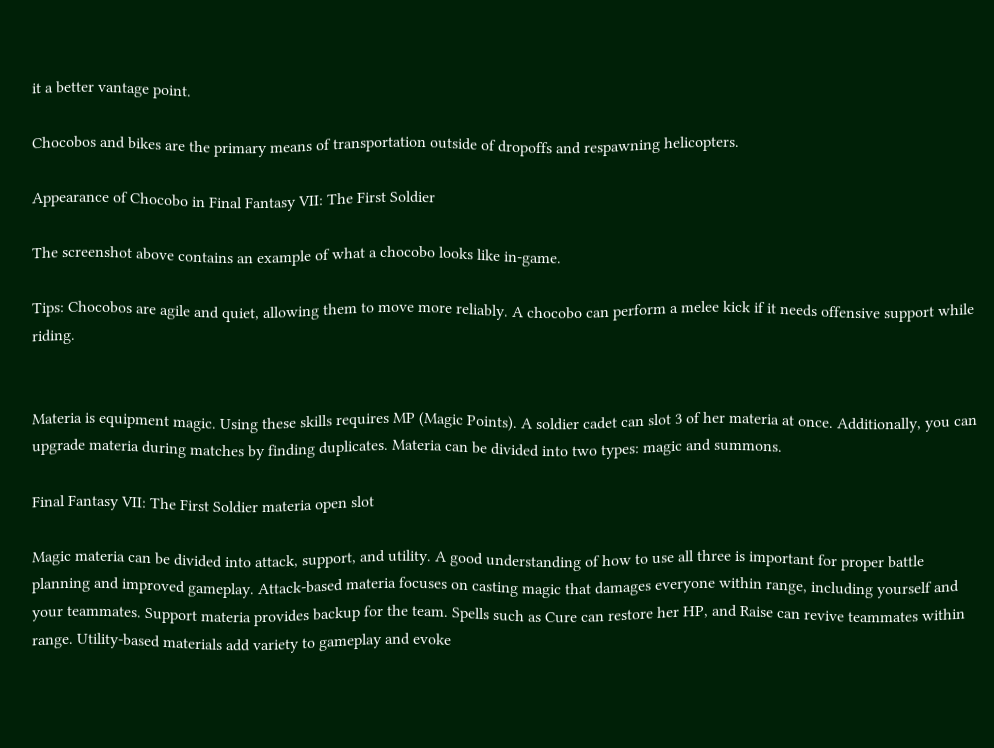it a better vantage point.

Chocobos and bikes are the primary means of transportation outside of dropoffs and respawning helicopters.

Appearance of Chocobo in Final Fantasy VII: The First Soldier

The screenshot above contains an example of what a chocobo looks like in-game.

Tips: Chocobos are agile and quiet, allowing them to move more reliably. A chocobo can perform a melee kick if it needs offensive support while riding.


Materia is equipment magic. Using these skills requires MP (Magic Points). A soldier cadet can slot 3 of her materia at once. Additionally, you can upgrade materia during matches by finding duplicates. Materia can be divided into two types: magic and summons.

Final Fantasy VII: The First Soldier materia open slot

Magic materia can be divided into attack, support, and utility. A good understanding of how to use all three is important for proper battle planning and improved gameplay. Attack-based materia focuses on casting magic that damages everyone within range, including yourself and your teammates. Support materia provides backup for the team. Spells such as Cure can restore her HP, and Raise can revive teammates within range. Utility-based materials add variety to gameplay and evoke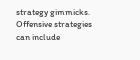strategy gimmicks. Offensive strategies can include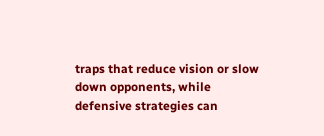traps that reduce vision or slow down opponents, while defensive strategies can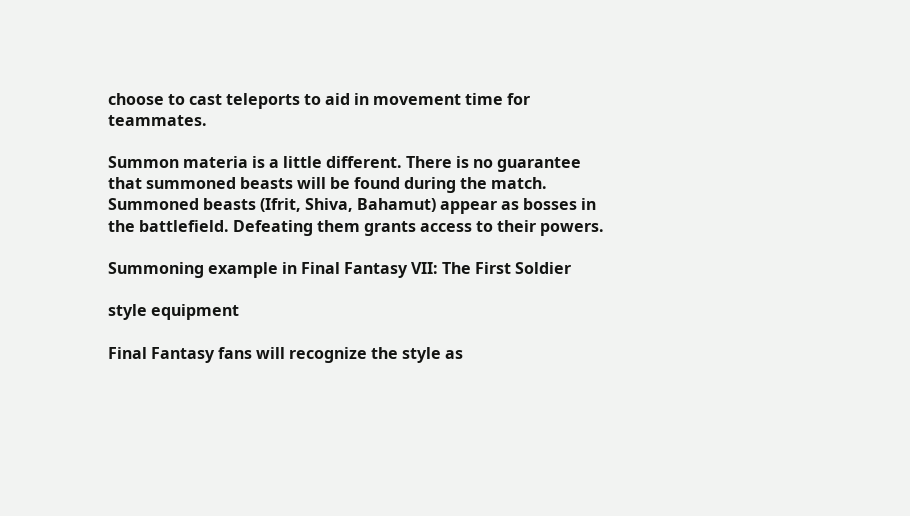choose to cast teleports to aid in movement time for teammates.

Summon materia is a little different. There is no guarantee that summoned beasts will be found during the match. Summoned beasts (Ifrit, Shiva, Bahamut) appear as bosses in the battlefield. Defeating them grants access to their powers.

Summoning example in Final Fantasy VII: The First Soldier

style equipment

Final Fantasy fans will recognize the style as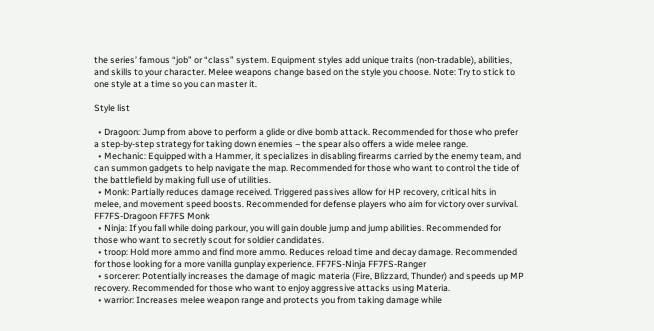the series’ famous “job” or “class” system. Equipment styles add unique traits (non-tradable), abilities, and skills to your character. Melee weapons change based on the style you choose. Note: Try to stick to one style at a time so you can master it.

Style list

  • Dragoon: Jump from above to perform a glide or dive bomb attack. Recommended for those who prefer a step-by-step strategy for taking down enemies – the spear also offers a wide melee range.
  • Mechanic: Equipped with a Hammer, it specializes in disabling firearms carried by the enemy team, and can summon gadgets to help navigate the map. Recommended for those who want to control the tide of the battlefield by making full use of utilities.
  • Monk: Partially reduces damage received. Triggered passives allow for HP recovery, critical hits in melee, and movement speed boosts. Recommended for defense players who aim for victory over survival. FF7FS-Dragoon FF7FS Monk
  • Ninja: If you fall while doing parkour, you will gain double jump and jump abilities. Recommended for those who want to secretly scout for soldier candidates.
  • troop: Hold more ammo and find more ammo. Reduces reload time and decay damage. Recommended for those looking for a more vanilla gunplay experience. FF7FS-Ninja FF7FS-Ranger
  • sorcerer: Potentially increases the damage of magic materia (Fire, Blizzard, Thunder) and speeds up MP recovery. Recommended for those who want to enjoy aggressive attacks using Materia.
  • warrior: Increases melee weapon range and protects you from taking damage while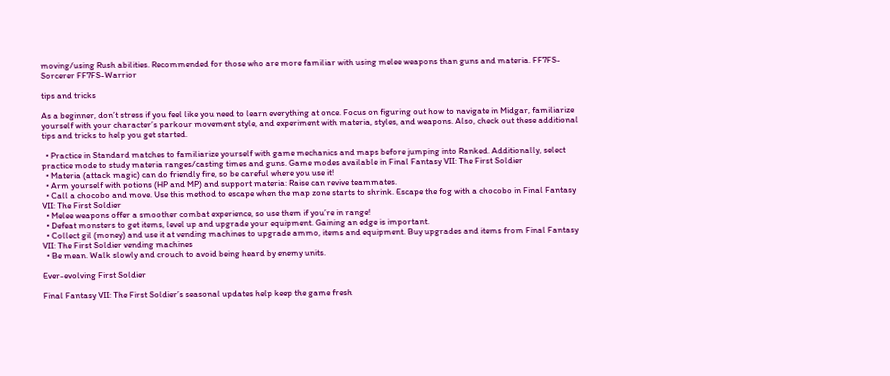moving/using Rush abilities. Recommended for those who are more familiar with using melee weapons than guns and materia. FF7FS-Sorcerer FF7FS-Warrior

tips and tricks

As a beginner, don’t stress if you feel like you need to learn everything at once. Focus on figuring out how to navigate in Midgar, familiarize yourself with your character’s parkour movement style, and experiment with materia, styles, and weapons. Also, check out these additional tips and tricks to help you get started.

  • Practice in Standard matches to familiarize yourself with game mechanics and maps before jumping into Ranked. Additionally, select practice mode to study materia ranges/casting times and guns. Game modes available in Final Fantasy VII: The First Soldier
  • Materia (attack magic) can do friendly fire, so be careful where you use it!
  • Arm yourself with potions (HP and MP) and support materia: Raise can revive teammates.
  • Call a chocobo and move. Use this method to escape when the map zone starts to shrink. Escape the fog with a chocobo in Final Fantasy VII: The First Soldier
  • Melee weapons offer a smoother combat experience, so use them if you’re in range!
  • Defeat monsters to get items, level up and upgrade your equipment. Gaining an edge is important.
  • Collect gil (money) and use it at vending machines to upgrade ammo, items and equipment. Buy upgrades and items from Final Fantasy VII: The First Soldier vending machines
  • Be mean. Walk slowly and crouch to avoid being heard by enemy units.

Ever-evolving First Soldier

Final Fantasy VII: The First Soldier’s seasonal updates help keep the game fresh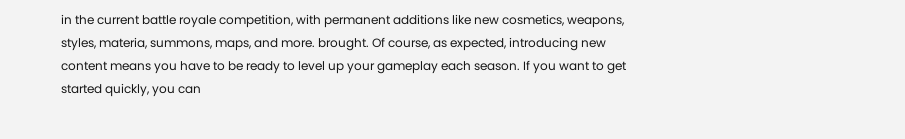in the current battle royale competition, with permanent additions like new cosmetics, weapons, styles, materia, summons, maps, and more. brought. Of course, as expected, introducing new content means you have to be ready to level up your gameplay each season. If you want to get started quickly, you can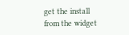get the install from the widget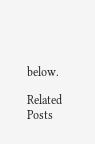below.

Related Posts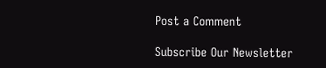Post a Comment

Subscribe Our Newsletter